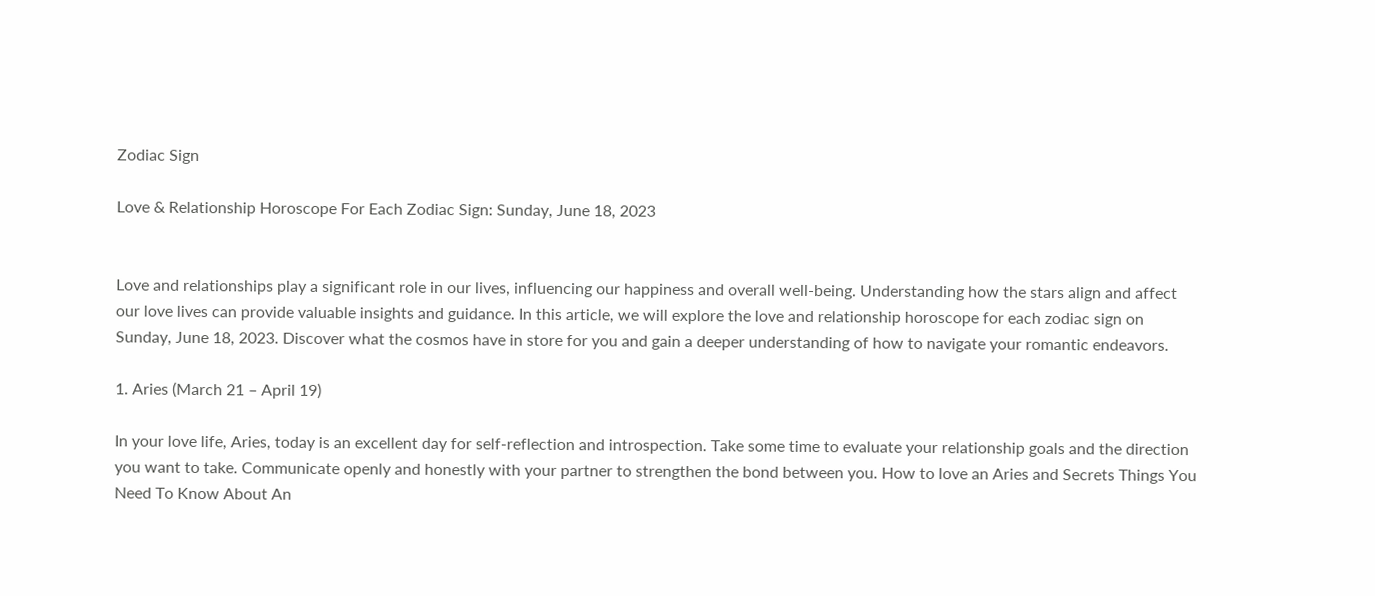Zodiac Sign

Love & Relationship Horoscope For Each Zodiac Sign: Sunday, June 18, 2023


Love and relationships play a significant role in our lives, influencing our happiness and overall well-being. Understanding how the stars align and affect our love lives can provide valuable insights and guidance. In this article, we will explore the love and relationship horoscope for each zodiac sign on Sunday, June 18, 2023. Discover what the cosmos have in store for you and gain a deeper understanding of how to navigate your romantic endeavors.

1. Aries (March 21 – April 19)

In your love life, Aries, today is an excellent day for self-reflection and introspection. Take some time to evaluate your relationship goals and the direction you want to take. Communicate openly and honestly with your partner to strengthen the bond between you. How to love an Aries and Secrets Things You Need To Know About An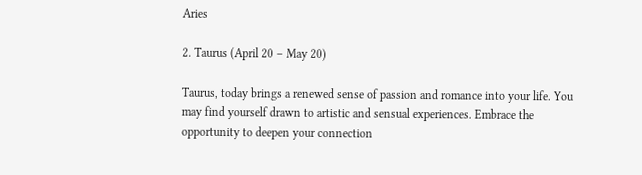Aries

2. Taurus (April 20 – May 20)

Taurus, today brings a renewed sense of passion and romance into your life. You may find yourself drawn to artistic and sensual experiences. Embrace the opportunity to deepen your connection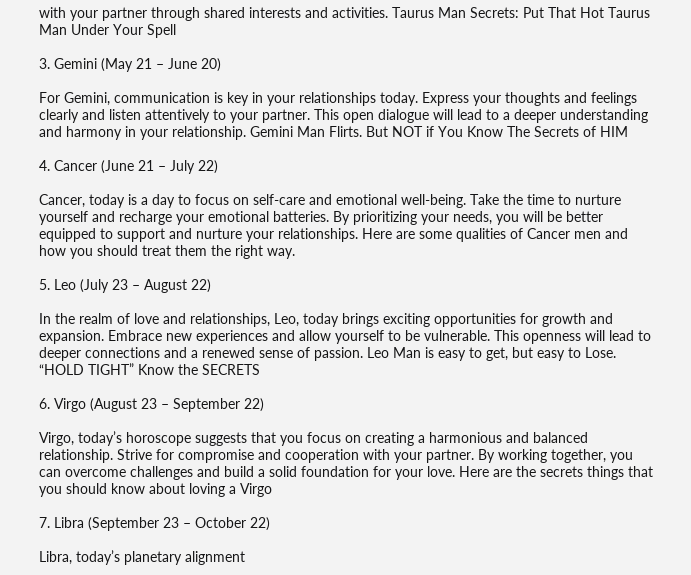with your partner through shared interests and activities. Taurus Man Secrets: Put That Hot Taurus Man Under Your Spell

3. Gemini (May 21 – June 20)

For Gemini, communication is key in your relationships today. Express your thoughts and feelings clearly and listen attentively to your partner. This open dialogue will lead to a deeper understanding and harmony in your relationship. Gemini Man Flirts. But NOT if You Know The Secrets of HIM

4. Cancer (June 21 – July 22)

Cancer, today is a day to focus on self-care and emotional well-being. Take the time to nurture yourself and recharge your emotional batteries. By prioritizing your needs, you will be better equipped to support and nurture your relationships. Here are some qualities of Cancer men and how you should treat them the right way.

5. Leo (July 23 – August 22)

In the realm of love and relationships, Leo, today brings exciting opportunities for growth and expansion. Embrace new experiences and allow yourself to be vulnerable. This openness will lead to deeper connections and a renewed sense of passion. Leo Man is easy to get, but easy to Lose. “HOLD TIGHT” Know the SECRETS

6. Virgo (August 23 – September 22)

Virgo, today’s horoscope suggests that you focus on creating a harmonious and balanced relationship. Strive for compromise and cooperation with your partner. By working together, you can overcome challenges and build a solid foundation for your love. Here are the secrets things that you should know about loving a Virgo

7. Libra (September 23 – October 22)

Libra, today’s planetary alignment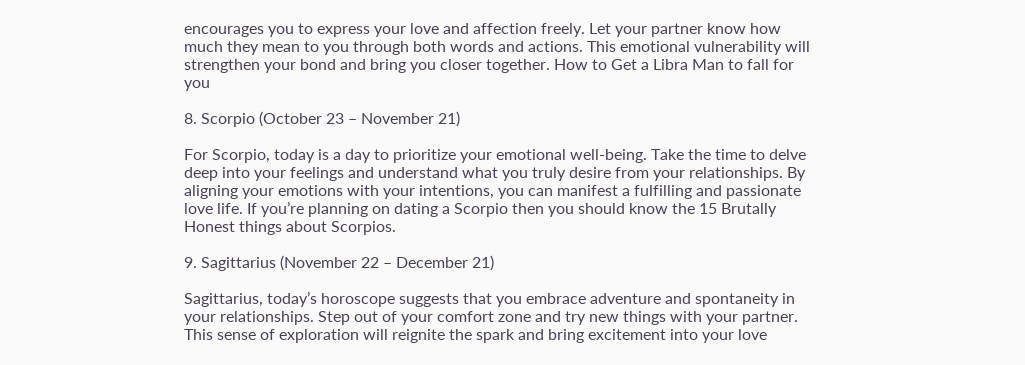encourages you to express your love and affection freely. Let your partner know how much they mean to you through both words and actions. This emotional vulnerability will strengthen your bond and bring you closer together. How to Get a Libra Man to fall for you

8. Scorpio (October 23 – November 21)

For Scorpio, today is a day to prioritize your emotional well-being. Take the time to delve deep into your feelings and understand what you truly desire from your relationships. By aligning your emotions with your intentions, you can manifest a fulfilling and passionate love life. If you’re planning on dating a Scorpio then you should know the 15 Brutally Honest things about Scorpios.

9. Sagittarius (November 22 – December 21)

Sagittarius, today’s horoscope suggests that you embrace adventure and spontaneity in your relationships. Step out of your comfort zone and try new things with your partner. This sense of exploration will reignite the spark and bring excitement into your love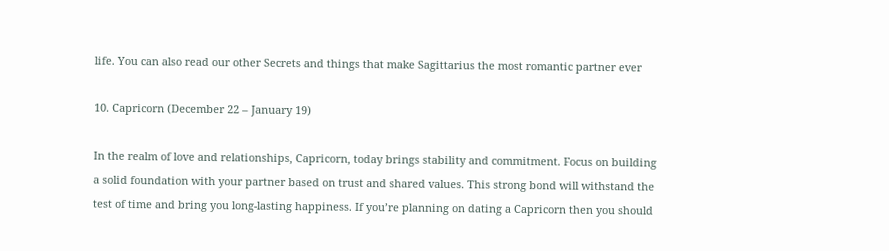life. You can also read our other Secrets and things that make Sagittarius the most romantic partner ever

10. Capricorn (December 22 – January 19)

In the realm of love and relationships, Capricorn, today brings stability and commitment. Focus on building a solid foundation with your partner based on trust and shared values. This strong bond will withstand the test of time and bring you long-lasting happiness. If you’re planning on dating a Capricorn then you should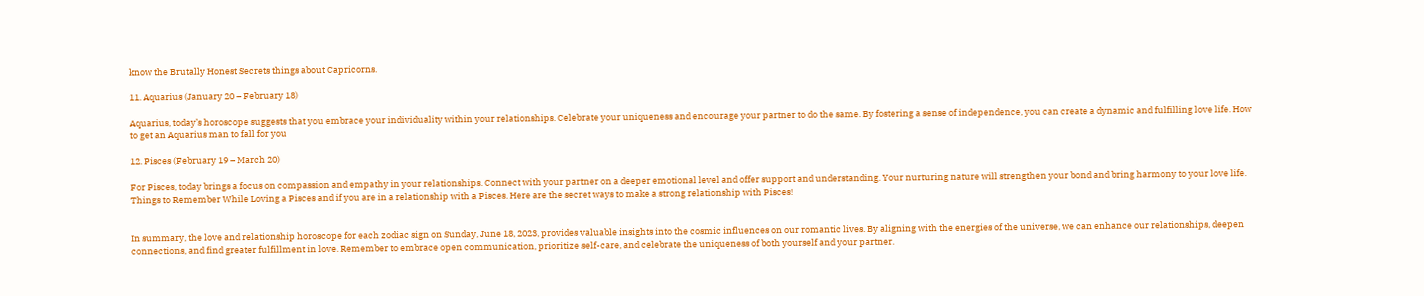know the Brutally Honest Secrets things about Capricorns.

11. Aquarius (January 20 – February 18)

Aquarius, today’s horoscope suggests that you embrace your individuality within your relationships. Celebrate your uniqueness and encourage your partner to do the same. By fostering a sense of independence, you can create a dynamic and fulfilling love life. How to get an Aquarius man to fall for you

12. Pisces (February 19 – March 20)

For Pisces, today brings a focus on compassion and empathy in your relationships. Connect with your partner on a deeper emotional level and offer support and understanding. Your nurturing nature will strengthen your bond and bring harmony to your love life. Things to Remember While Loving a Pisces and if you are in a relationship with a Pisces. Here are the secret ways to make a strong relationship with Pisces!


In summary, the love and relationship horoscope for each zodiac sign on Sunday, June 18, 2023, provides valuable insights into the cosmic influences on our romantic lives. By aligning with the energies of the universe, we can enhance our relationships, deepen connections, and find greater fulfillment in love. Remember to embrace open communication, prioritize self-care, and celebrate the uniqueness of both yourself and your partner.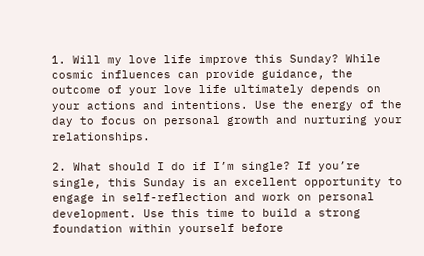1. Will my love life improve this Sunday? While cosmic influences can provide guidance, the outcome of your love life ultimately depends on your actions and intentions. Use the energy of the day to focus on personal growth and nurturing your relationships.

2. What should I do if I’m single? If you’re single, this Sunday is an excellent opportunity to engage in self-reflection and work on personal development. Use this time to build a strong foundation within yourself before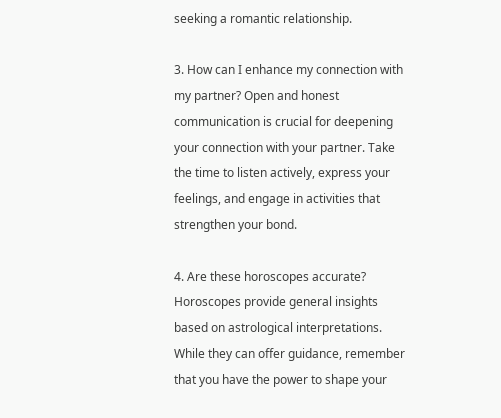seeking a romantic relationship.

3. How can I enhance my connection with my partner? Open and honest communication is crucial for deepening your connection with your partner. Take the time to listen actively, express your feelings, and engage in activities that strengthen your bond.

4. Are these horoscopes accurate? Horoscopes provide general insights based on astrological interpretations. While they can offer guidance, remember that you have the power to shape your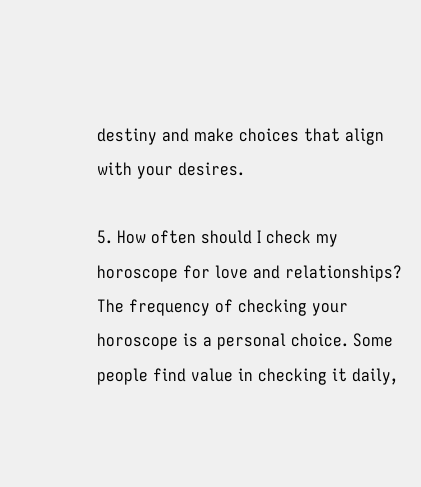destiny and make choices that align with your desires.

5. How often should I check my horoscope for love and relationships? The frequency of checking your horoscope is a personal choice. Some people find value in checking it daily,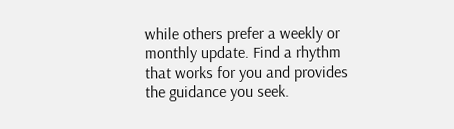while others prefer a weekly or monthly update. Find a rhythm that works for you and provides the guidance you seek.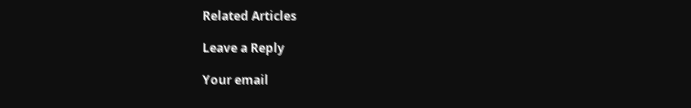Related Articles

Leave a Reply

Your email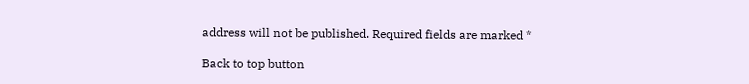address will not be published. Required fields are marked *

Back to top button